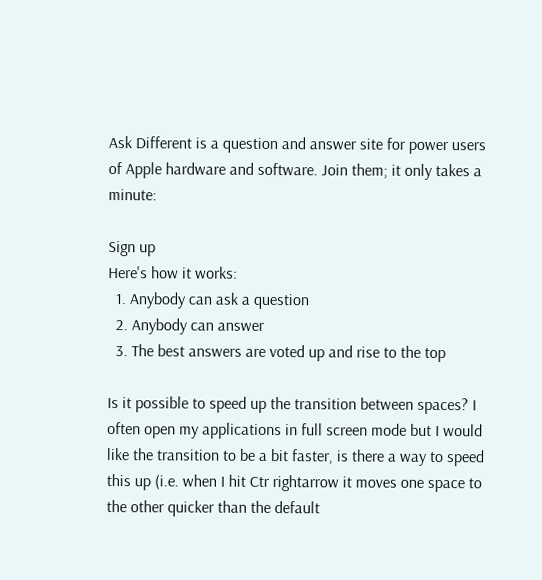Ask Different is a question and answer site for power users of Apple hardware and software. Join them; it only takes a minute:

Sign up
Here's how it works:
  1. Anybody can ask a question
  2. Anybody can answer
  3. The best answers are voted up and rise to the top

Is it possible to speed up the transition between spaces? I often open my applications in full screen mode but I would like the transition to be a bit faster, is there a way to speed this up (i.e. when I hit Ctr rightarrow it moves one space to the other quicker than the default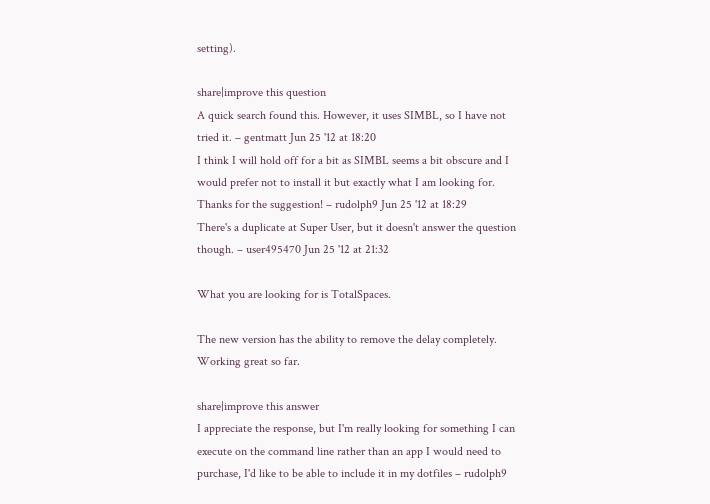setting).

share|improve this question
A quick search found this. However, it uses SIMBL, so I have not tried it. – gentmatt Jun 25 '12 at 18:20
I think I will hold off for a bit as SIMBL seems a bit obscure and I would prefer not to install it but exactly what I am looking for. Thanks for the suggestion! – rudolph9 Jun 25 '12 at 18:29
There's a duplicate at Super User, but it doesn't answer the question though. – user495470 Jun 25 '12 at 21:32

What you are looking for is TotalSpaces.

The new version has the ability to remove the delay completely. Working great so far.

share|improve this answer
I appreciate the response, but I'm really looking for something I can execute on the command line rather than an app I would need to purchase, I'd like to be able to include it in my dotfiles – rudolph9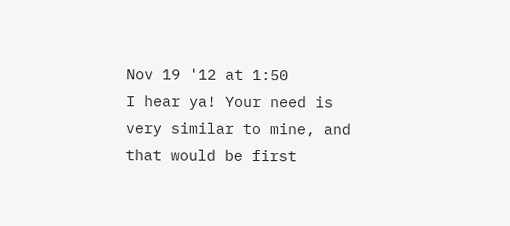Nov 19 '12 at 1:50
I hear ya! Your need is very similar to mine, and that would be first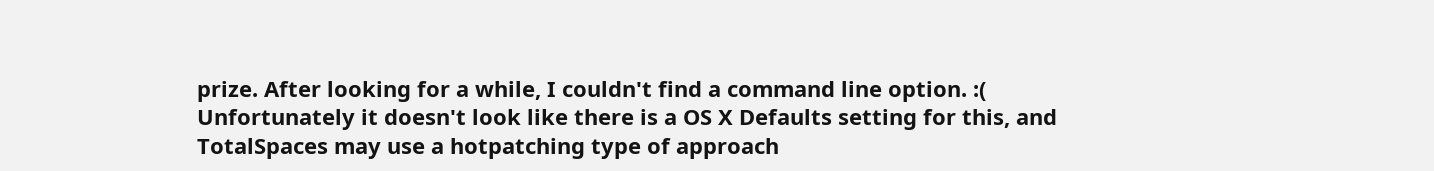prize. After looking for a while, I couldn't find a command line option. :( Unfortunately it doesn't look like there is a OS X Defaults setting for this, and TotalSpaces may use a hotpatching type of approach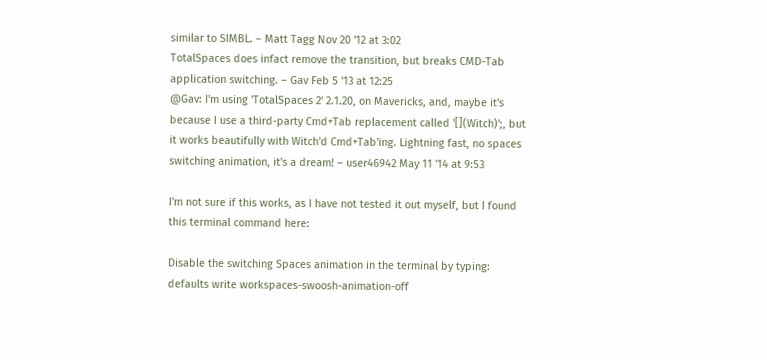similar to SIMBL. – Matt Tagg Nov 20 '12 at 3:02
TotalSpaces does infact remove the transition, but breaks CMD-Tab application switching. – Gav Feb 5 '13 at 12:25
@Gav: I'm using 'TotalSpaces 2' 2.1.20, on Mavericks, and, maybe it's because I use a third-party Cmd+Tab replacement called '[](Witch)';, but it works beautifully with Witch'd Cmd+Tab'ing. Lightning fast, no spaces switching animation, it's a dream! – user46942 May 11 '14 at 9:53

I'm not sure if this works, as I have not tested it out myself, but I found this terminal command here:

Disable the switching Spaces animation in the terminal by typing: defaults write workspaces-swoosh-animation-off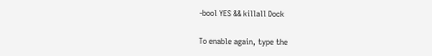-bool YES && killall Dock

To enable again, type the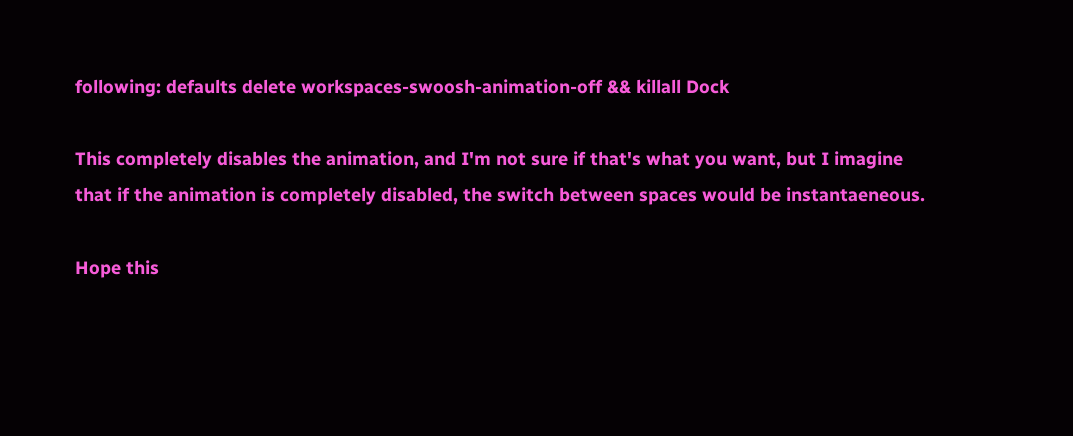following: defaults delete workspaces-swoosh-animation-off && killall Dock

This completely disables the animation, and I'm not sure if that's what you want, but I imagine that if the animation is completely disabled, the switch between spaces would be instantaeneous.

Hope this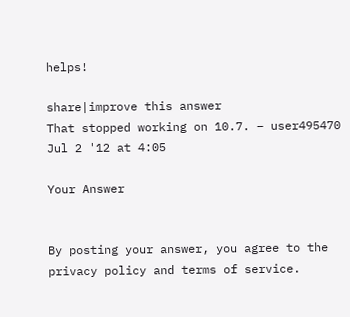helps!

share|improve this answer
That stopped working on 10.7. – user495470 Jul 2 '12 at 4:05

Your Answer


By posting your answer, you agree to the privacy policy and terms of service.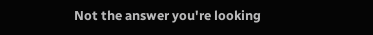Not the answer you're looking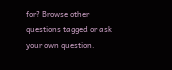for? Browse other questions tagged or ask your own question.